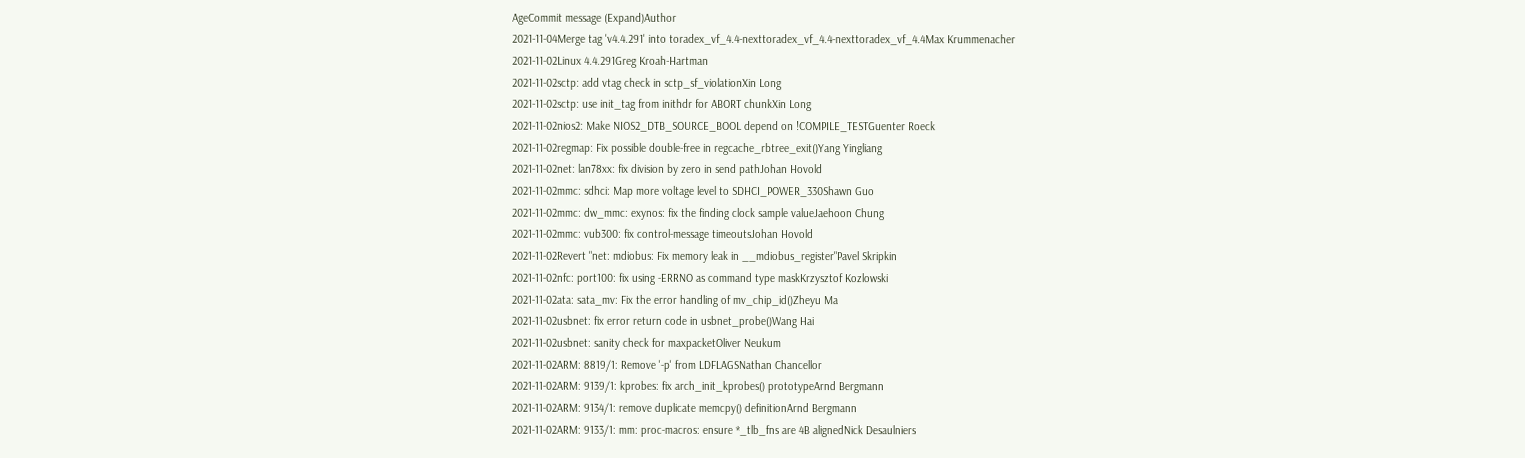AgeCommit message (Expand)Author
2021-11-04Merge tag 'v4.4.291' into toradex_vf_4.4-nexttoradex_vf_4.4-nexttoradex_vf_4.4Max Krummenacher
2021-11-02Linux 4.4.291Greg Kroah-Hartman
2021-11-02sctp: add vtag check in sctp_sf_violationXin Long
2021-11-02sctp: use init_tag from inithdr for ABORT chunkXin Long
2021-11-02nios2: Make NIOS2_DTB_SOURCE_BOOL depend on !COMPILE_TESTGuenter Roeck
2021-11-02regmap: Fix possible double-free in regcache_rbtree_exit()Yang Yingliang
2021-11-02net: lan78xx: fix division by zero in send pathJohan Hovold
2021-11-02mmc: sdhci: Map more voltage level to SDHCI_POWER_330Shawn Guo
2021-11-02mmc: dw_mmc: exynos: fix the finding clock sample valueJaehoon Chung
2021-11-02mmc: vub300: fix control-message timeoutsJohan Hovold
2021-11-02Revert "net: mdiobus: Fix memory leak in __mdiobus_register"Pavel Skripkin
2021-11-02nfc: port100: fix using -ERRNO as command type maskKrzysztof Kozlowski
2021-11-02ata: sata_mv: Fix the error handling of mv_chip_id()Zheyu Ma
2021-11-02usbnet: fix error return code in usbnet_probe()Wang Hai
2021-11-02usbnet: sanity check for maxpacketOliver Neukum
2021-11-02ARM: 8819/1: Remove '-p' from LDFLAGSNathan Chancellor
2021-11-02ARM: 9139/1: kprobes: fix arch_init_kprobes() prototypeArnd Bergmann
2021-11-02ARM: 9134/1: remove duplicate memcpy() definitionArnd Bergmann
2021-11-02ARM: 9133/1: mm: proc-macros: ensure *_tlb_fns are 4B alignedNick Desaulniers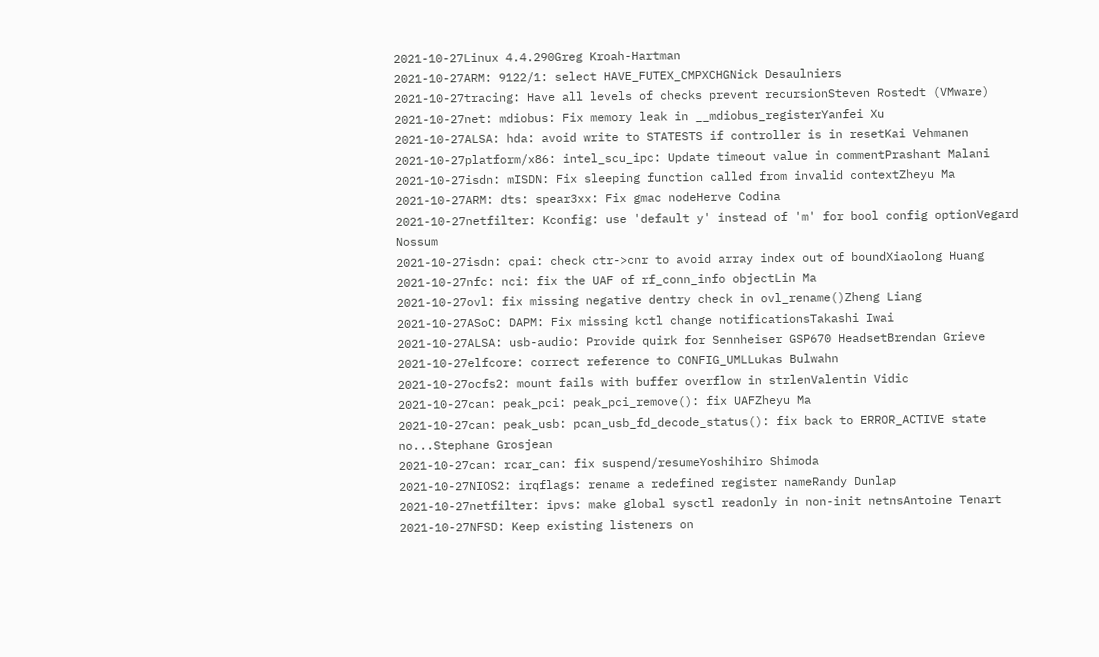2021-10-27Linux 4.4.290Greg Kroah-Hartman
2021-10-27ARM: 9122/1: select HAVE_FUTEX_CMPXCHGNick Desaulniers
2021-10-27tracing: Have all levels of checks prevent recursionSteven Rostedt (VMware)
2021-10-27net: mdiobus: Fix memory leak in __mdiobus_registerYanfei Xu
2021-10-27ALSA: hda: avoid write to STATESTS if controller is in resetKai Vehmanen
2021-10-27platform/x86: intel_scu_ipc: Update timeout value in commentPrashant Malani
2021-10-27isdn: mISDN: Fix sleeping function called from invalid contextZheyu Ma
2021-10-27ARM: dts: spear3xx: Fix gmac nodeHerve Codina
2021-10-27netfilter: Kconfig: use 'default y' instead of 'm' for bool config optionVegard Nossum
2021-10-27isdn: cpai: check ctr->cnr to avoid array index out of boundXiaolong Huang
2021-10-27nfc: nci: fix the UAF of rf_conn_info objectLin Ma
2021-10-27ovl: fix missing negative dentry check in ovl_rename()Zheng Liang
2021-10-27ASoC: DAPM: Fix missing kctl change notificationsTakashi Iwai
2021-10-27ALSA: usb-audio: Provide quirk for Sennheiser GSP670 HeadsetBrendan Grieve
2021-10-27elfcore: correct reference to CONFIG_UMLLukas Bulwahn
2021-10-27ocfs2: mount fails with buffer overflow in strlenValentin Vidic
2021-10-27can: peak_pci: peak_pci_remove(): fix UAFZheyu Ma
2021-10-27can: peak_usb: pcan_usb_fd_decode_status(): fix back to ERROR_ACTIVE state no...Stephane Grosjean
2021-10-27can: rcar_can: fix suspend/resumeYoshihiro Shimoda
2021-10-27NIOS2: irqflags: rename a redefined register nameRandy Dunlap
2021-10-27netfilter: ipvs: make global sysctl readonly in non-init netnsAntoine Tenart
2021-10-27NFSD: Keep existing listeners on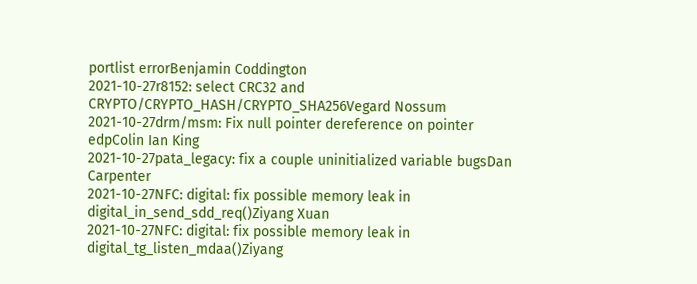portlist errorBenjamin Coddington
2021-10-27r8152: select CRC32 and CRYPTO/CRYPTO_HASH/CRYPTO_SHA256Vegard Nossum
2021-10-27drm/msm: Fix null pointer dereference on pointer edpColin Ian King
2021-10-27pata_legacy: fix a couple uninitialized variable bugsDan Carpenter
2021-10-27NFC: digital: fix possible memory leak in digital_in_send_sdd_req()Ziyang Xuan
2021-10-27NFC: digital: fix possible memory leak in digital_tg_listen_mdaa()Ziyang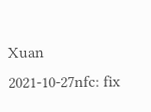Xuan
2021-10-27nfc: fix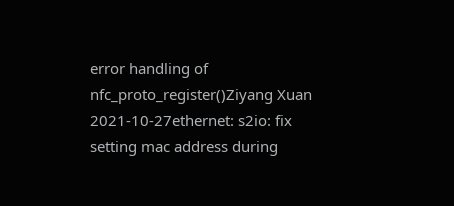error handling of nfc_proto_register()Ziyang Xuan
2021-10-27ethernet: s2io: fix setting mac address during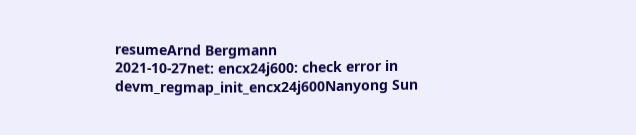resumeArnd Bergmann
2021-10-27net: encx24j600: check error in devm_regmap_init_encx24j600Nanyong Sun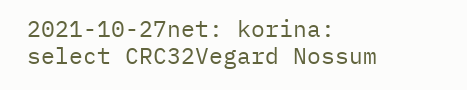2021-10-27net: korina: select CRC32Vegard Nossum